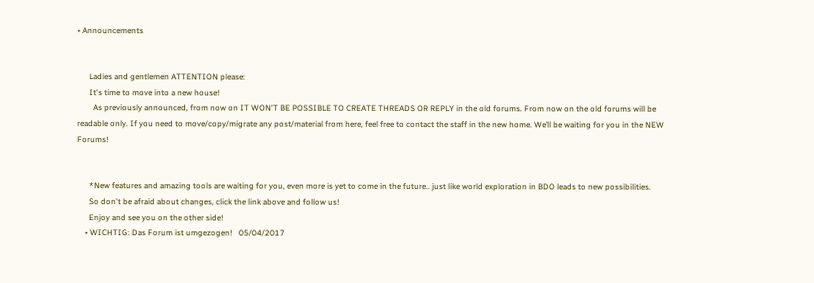• Announcements


      Ladies and gentlemen ATTENTION please:
      It's time to move into a new house!
        As previously announced, from now on IT WON'T BE POSSIBLE TO CREATE THREADS OR REPLY in the old forums. From now on the old forums will be readable only. If you need to move/copy/migrate any post/material from here, feel free to contact the staff in the new home. We’ll be waiting for you in the NEW Forums!


      *New features and amazing tools are waiting for you, even more is yet to come in the future.. just like world exploration in BDO leads to new possibilities.
      So don't be afraid about changes, click the link above and follow us!
      Enjoy and see you on the other side!
    • WICHTIG: Das Forum ist umgezogen!   05/04/2017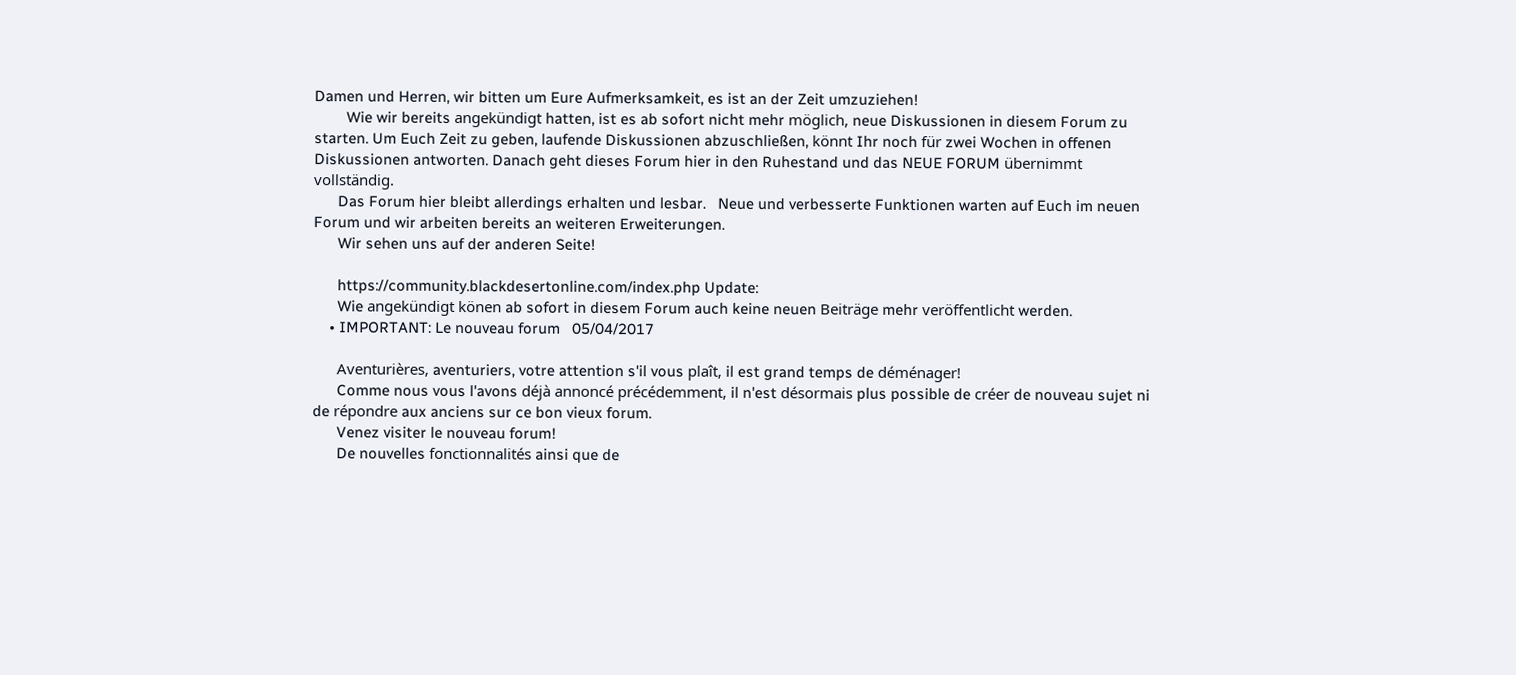Damen und Herren, wir bitten um Eure Aufmerksamkeit, es ist an der Zeit umzuziehen!
        Wie wir bereits angekündigt hatten, ist es ab sofort nicht mehr möglich, neue Diskussionen in diesem Forum zu starten. Um Euch Zeit zu geben, laufende Diskussionen abzuschließen, könnt Ihr noch für zwei Wochen in offenen Diskussionen antworten. Danach geht dieses Forum hier in den Ruhestand und das NEUE FORUM übernimmt vollständig.
      Das Forum hier bleibt allerdings erhalten und lesbar.   Neue und verbesserte Funktionen warten auf Euch im neuen Forum und wir arbeiten bereits an weiteren Erweiterungen.
      Wir sehen uns auf der anderen Seite!

      https://community.blackdesertonline.com/index.php Update:
      Wie angekündigt könen ab sofort in diesem Forum auch keine neuen Beiträge mehr veröffentlicht werden.
    • IMPORTANT: Le nouveau forum   05/04/2017

      Aventurières, aventuriers, votre attention s'il vous plaît, il est grand temps de déménager!
      Comme nous vous l'avons déjà annoncé précédemment, il n'est désormais plus possible de créer de nouveau sujet ni de répondre aux anciens sur ce bon vieux forum.
      Venez visiter le nouveau forum!
      De nouvelles fonctionnalités ainsi que de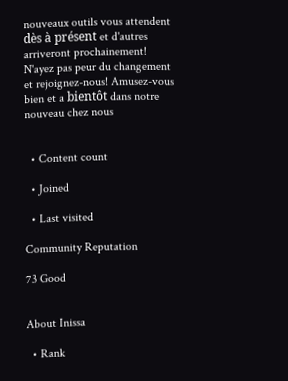nouveaux outils vous attendent dès à présent et d'autres arriveront prochainement! N'ayez pas peur du changement et rejoignez-nous! Amusez-vous bien et a bientôt dans notre nouveau chez nous


  • Content count

  • Joined

  • Last visited

Community Reputation

73 Good


About Inissa

  • Rank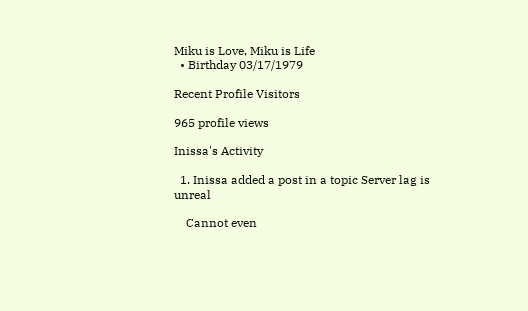Miku is Love, Miku is Life
  • Birthday 03/17/1979

Recent Profile Visitors

965 profile views

Inissa's Activity

  1. Inissa added a post in a topic Server lag is unreal

    Cannot even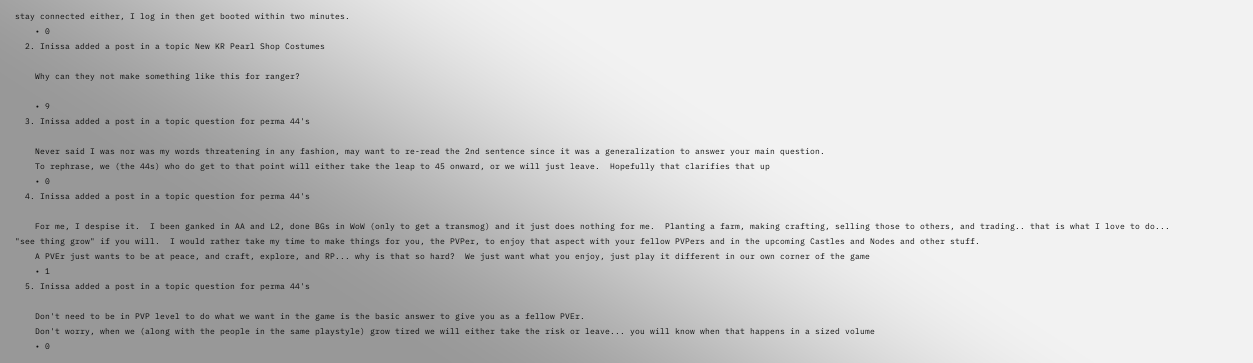stay connected either, I log in then get booted within two minutes.
    • 0
  2. Inissa added a post in a topic New KR Pearl Shop Costumes

    Why can they not make something like this for ranger?

    • 9
  3. Inissa added a post in a topic question for perma 44's

    Never said I was nor was my words threatening in any fashion, may want to re-read the 2nd sentence since it was a generalization to answer your main question.
    To rephrase, we (the 44s) who do get to that point will either take the leap to 45 onward, or we will just leave.  Hopefully that clarifies that up
    • 0
  4. Inissa added a post in a topic question for perma 44's

    For me, I despise it.  I been ganked in AA and L2, done BGs in WoW (only to get a transmog) and it just does nothing for me.  Planting a farm, making crafting, selling those to others, and trading.. that is what I love to do... "see thing grow" if you will.  I would rather take my time to make things for you, the PVPer, to enjoy that aspect with your fellow PVPers and in the upcoming Castles and Nodes and other stuff.
    A PVEr just wants to be at peace, and craft, explore, and RP... why is that so hard?  We just want what you enjoy, just play it different in our own corner of the game
    • 1
  5. Inissa added a post in a topic question for perma 44's

    Don't need to be in PVP level to do what we want in the game is the basic answer to give you as a fellow PVEr.
    Don't worry, when we (along with the people in the same playstyle) grow tired we will either take the risk or leave... you will know when that happens in a sized volume
    • 0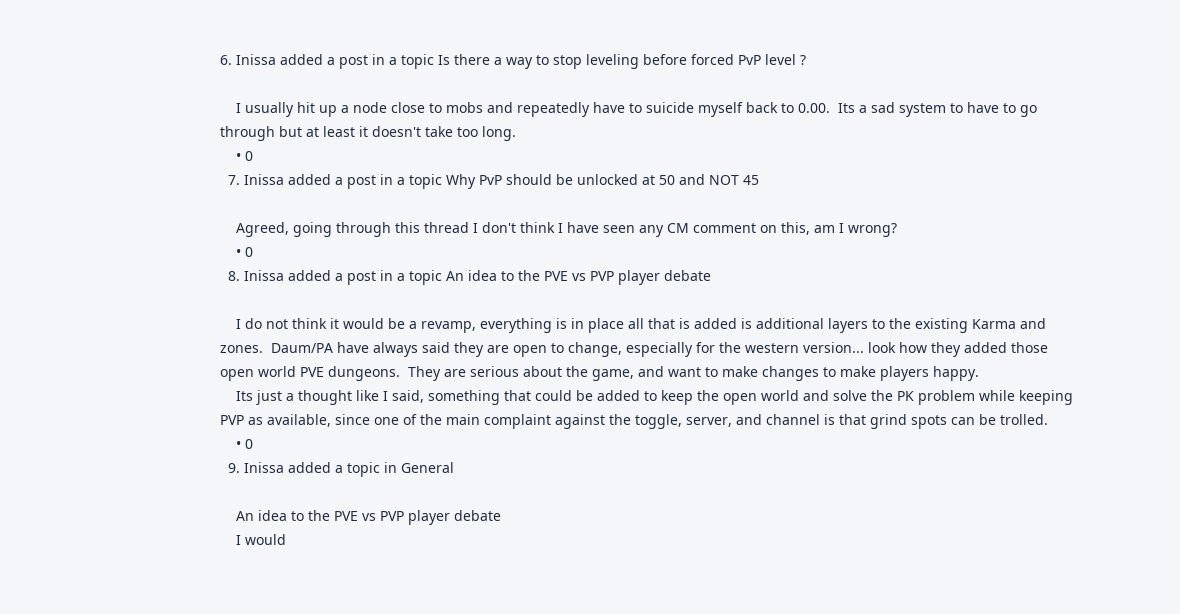6. Inissa added a post in a topic Is there a way to stop leveling before forced PvP level ?

    I usually hit up a node close to mobs and repeatedly have to suicide myself back to 0.00.  Its a sad system to have to go through but at least it doesn't take too long.
    • 0
  7. Inissa added a post in a topic Why PvP should be unlocked at 50 and NOT 45

    Agreed, going through this thread I don't think I have seen any CM comment on this, am I wrong?
    • 0
  8. Inissa added a post in a topic An idea to the PVE vs PVP player debate

    I do not think it would be a revamp, everything is in place all that is added is additional layers to the existing Karma and zones.  Daum/PA have always said they are open to change, especially for the western version... look how they added those open world PVE dungeons.  They are serious about the game, and want to make changes to make players happy.
    Its just a thought like I said, something that could be added to keep the open world and solve the PK problem while keeping PVP as available, since one of the main complaint against the toggle, server, and channel is that grind spots can be trolled.
    • 0
  9. Inissa added a topic in General

    An idea to the PVE vs PVP player debate
    I would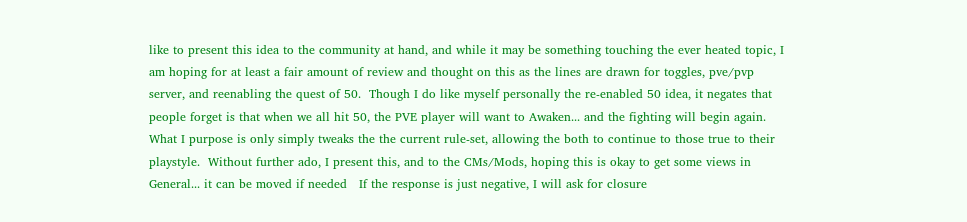like to present this idea to the community at hand, and while it may be something touching the ever heated topic, I am hoping for at least a fair amount of review and thought on this as the lines are drawn for toggles, pve/pvp server, and reenabling the quest of 50.  Though I do like myself personally the re-enabled 50 idea, it negates that people forget is that when we all hit 50, the PVE player will want to Awaken... and the fighting will begin again.  What I purpose is only simply tweaks the the current rule-set, allowing the both to continue to those true to their playstyle.  Without further ado, I present this, and to the CMs/Mods, hoping this is okay to get some views in General... it can be moved if needed   If the response is just negative, I will ask for closure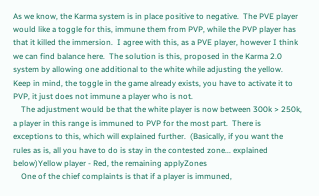As we know, the Karma system is in place positive to negative.  The PVE player would like a toggle for this, immune them from PVP, while the PVP player has that it killed the immersion.  I agree with this, as a PVE player, however I think we can find balance here.  The solution is this, proposed in the Karma 2.0 system by allowing one additional to the white while adjusting the yellow.  Keep in mind, the toggle in the game already exists, you have to activate it to PVP, it just does not immune a player who is not.
    The adjustment would be that the white player is now between 300k > 250k, a player in this range is immuned to PVP for the most part.  There is exceptions to this, which will explained further.  (Basically, if you want the rules as is, all you have to do is stay in the contested zone... explained below)Yellow player - Red, the remaining applyZones
    One of the chief complaints is that if a player is immuned,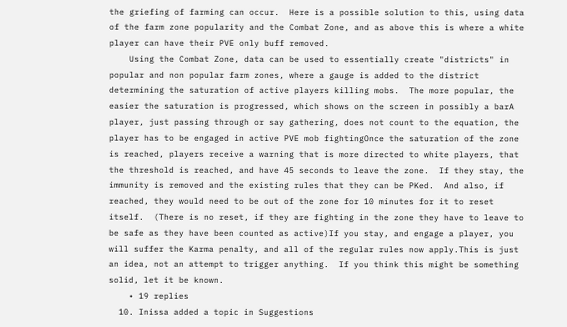the griefing of farming can occur.  Here is a possible solution to this, using data of the farm zone popularity and the Combat Zone, and as above this is where a white player can have their PVE only buff removed.
    Using the Combat Zone, data can be used to essentially create "districts" in popular and non popular farm zones, where a gauge is added to the district determining the saturation of active players killing mobs.  The more popular, the easier the saturation is progressed, which shows on the screen in possibly a barA player, just passing through or say gathering, does not count to the equation, the player has to be engaged in active PVE mob fightingOnce the saturation of the zone is reached, players receive a warning that is more directed to white players, that the threshold is reached, and have 45 seconds to leave the zone.  If they stay, the immunity is removed and the existing rules that they can be PKed.  And also, if reached, they would need to be out of the zone for 10 minutes for it to reset itself.  (There is no reset, if they are fighting in the zone they have to leave to be safe as they have been counted as active)If you stay, and engage a player, you will suffer the Karma penalty, and all of the regular rules now apply.This is just an idea, not an attempt to trigger anything.  If you think this might be something solid, let it be known.
    • 19 replies
  10. Inissa added a topic in Suggestions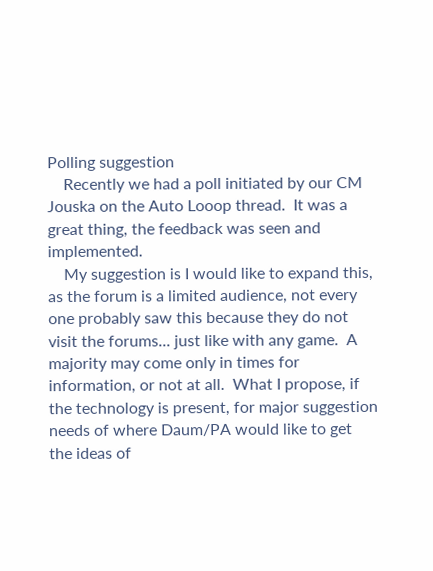Polling suggestion
    Recently we had a poll initiated by our CM Jouska on the Auto Looop thread.  It was a great thing, the feedback was seen and implemented.
    My suggestion is I would like to expand this, as the forum is a limited audience, not every one probably saw this because they do not visit the forums... just like with any game.  A majority may come only in times for information, or not at all.  What I propose, if the technology is present, for major suggestion needs of where Daum/PA would like to get the ideas of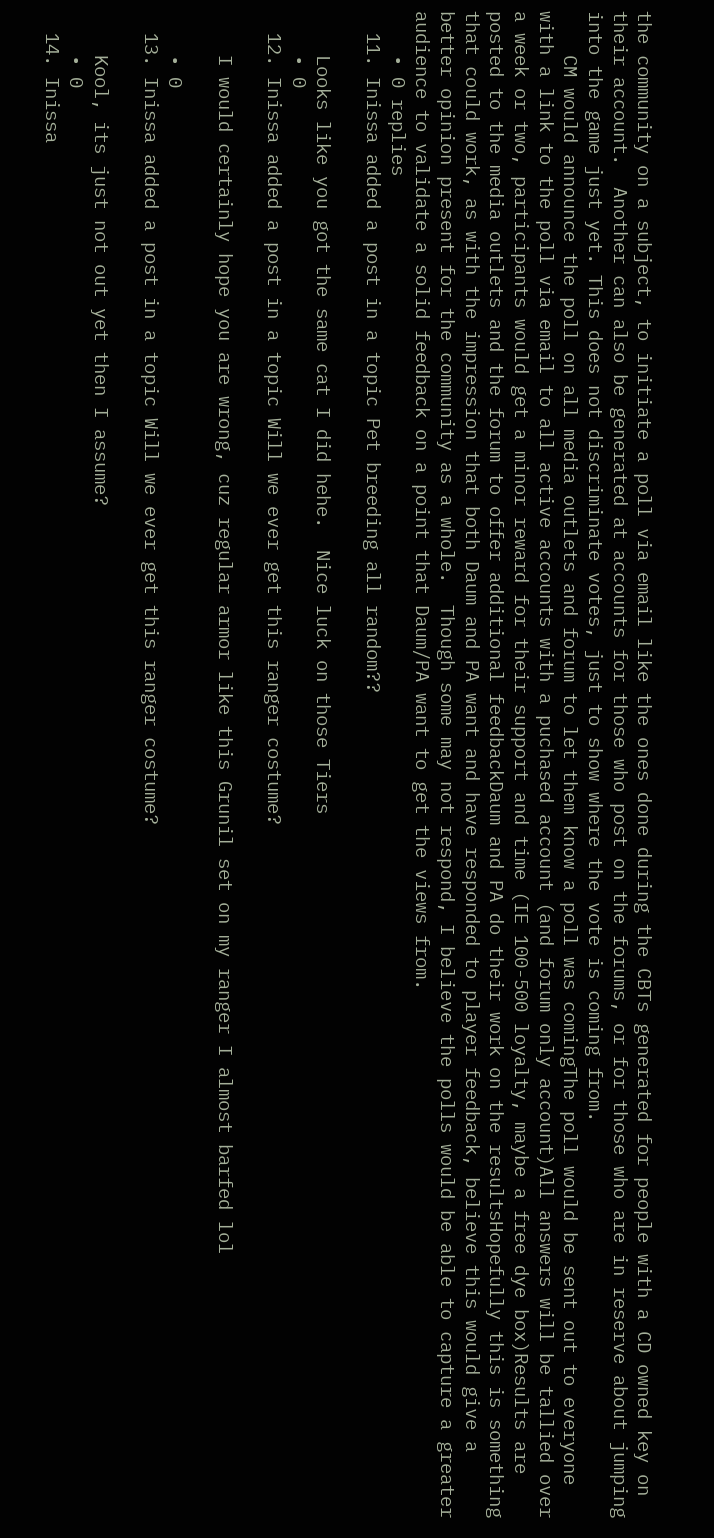the community on a subject, to initiate a poll via email like the ones done during the CBTs generated for people with a CD owned key on their account.  Another can also be generated at accounts for those who post on the forums, or for those who are in reserve about jumping into the game just yet. This does not discriminate votes, just to show where the vote is coming from.
    CM would announce the poll on all media outlets and forum to let them know a poll was comingThe poll would be sent out to everyone with a link to the poll via email to all active accounts with a puchased account (and forum only account)All answers will be tallied over a week or two, participants would get a minor reward for their support and time (IE 100-500 loyalty, maybe a free dye box)Results are posted to the media outlets and the forum to offer additional feedbackDaum and PA do their work on the resultsHopefully this is something that could work, as with the impression that both Daum and PA want and have responded to player feedback, believe this would give a better opinion present for the community as a whole.  Though some may not respond, I believe the polls would be able to capture a greater audience to validate a solid feedback on a point that Daum/PA want to get the views from.
    • 0 replies
  11. Inissa added a post in a topic Pet breeding all random??

    Looks like you got the same cat I did hehe.  Nice luck on those Tiers
    • 0
  12. Inissa added a post in a topic Will we ever get this ranger costume?

    I would certainly hope you are wrong, cuz regular armor like this Grunil set on my ranger I almost barfed lol

    • 0
  13. Inissa added a post in a topic Will we ever get this ranger costume?

    Kool, its just not out yet then I assume?
    • 0
  14. Inissa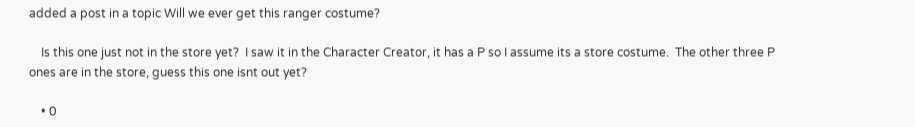added a post in a topic Will we ever get this ranger costume?

    Is this one just not in the store yet?  I saw it in the Character Creator, it has a P so I assume its a store costume.  The other three P ones are in the store, guess this one isnt out yet?

    • 0